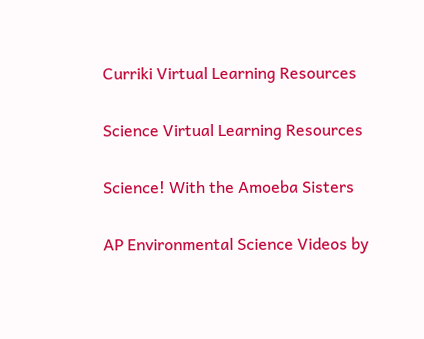Curriki Virtual Learning Resources

Science Virtual Learning Resources

Science! With the Amoeba Sisters

AP Environmental Science Videos by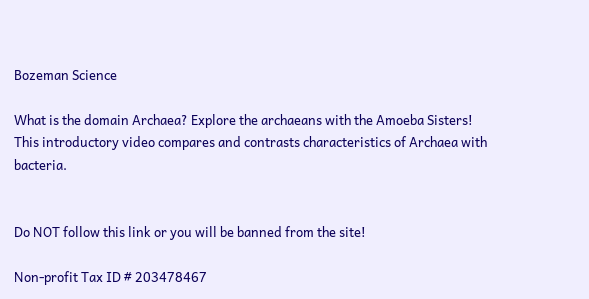Bozeman Science

What is the domain Archaea? Explore the archaeans with the Amoeba Sisters! This introductory video compares and contrasts characteristics of Archaea with bacteria.


Do NOT follow this link or you will be banned from the site!

Non-profit Tax ID # 203478467